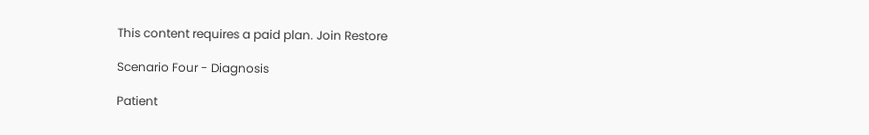This content requires a paid plan. Join Restore

Scenario Four - Diagnosis

Patient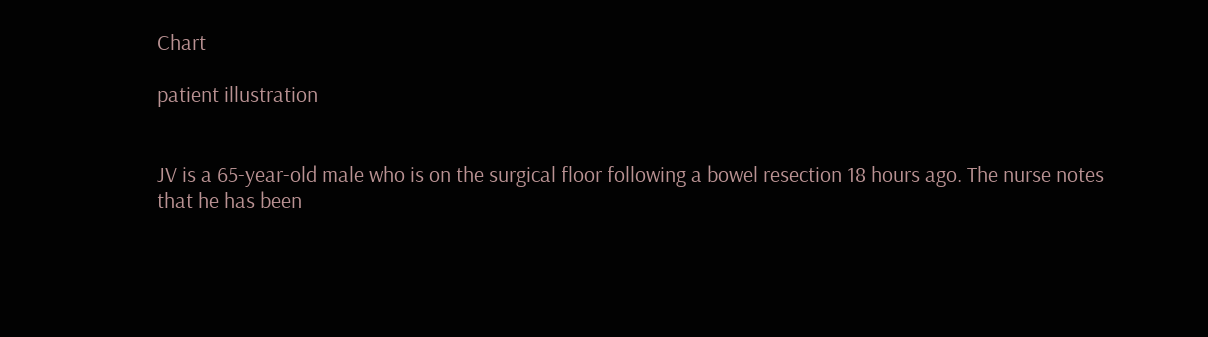Chart

patient illustration


JV is a 65-year-old male who is on the surgical floor following a bowel resection 18 hours ago. The nurse notes that he has been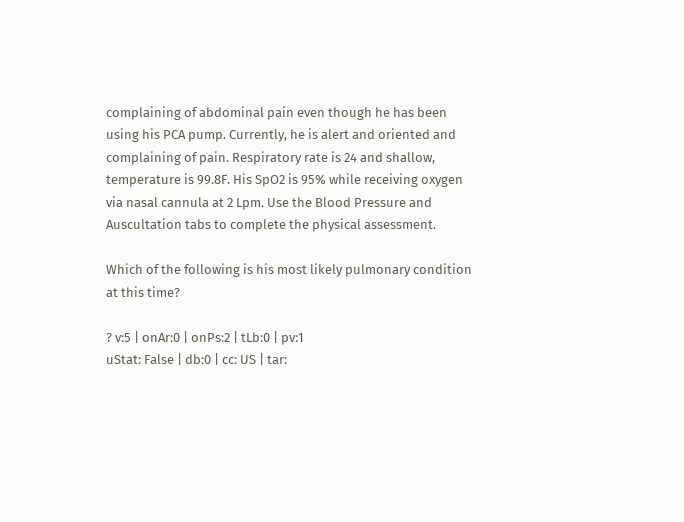complaining of abdominal pain even though he has been using his PCA pump. Currently, he is alert and oriented and complaining of pain. Respiratory rate is 24 and shallow, temperature is 99.8F. His SpO2 is 95% while receiving oxygen via nasal cannula at 2 Lpm. Use the Blood Pressure and Auscultation tabs to complete the physical assessment.

Which of the following is his most likely pulmonary condition at this time?

? v:5 | onAr:0 | onPs:2 | tLb:0 | pv:1
uStat: False | db:0 | cc: US | tar: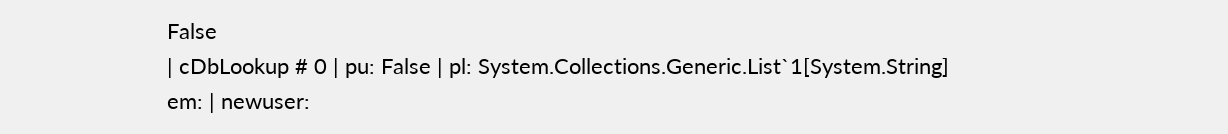False
| cDbLookup # 0 | pu: False | pl: System.Collections.Generic.List`1[System.String]
em: | newuser: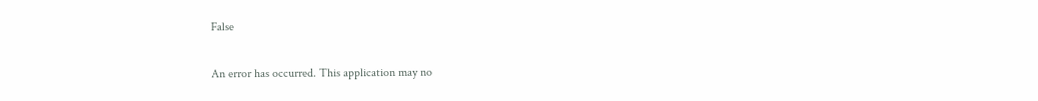False

An error has occurred. This application may no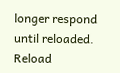longer respond until reloaded. Reload